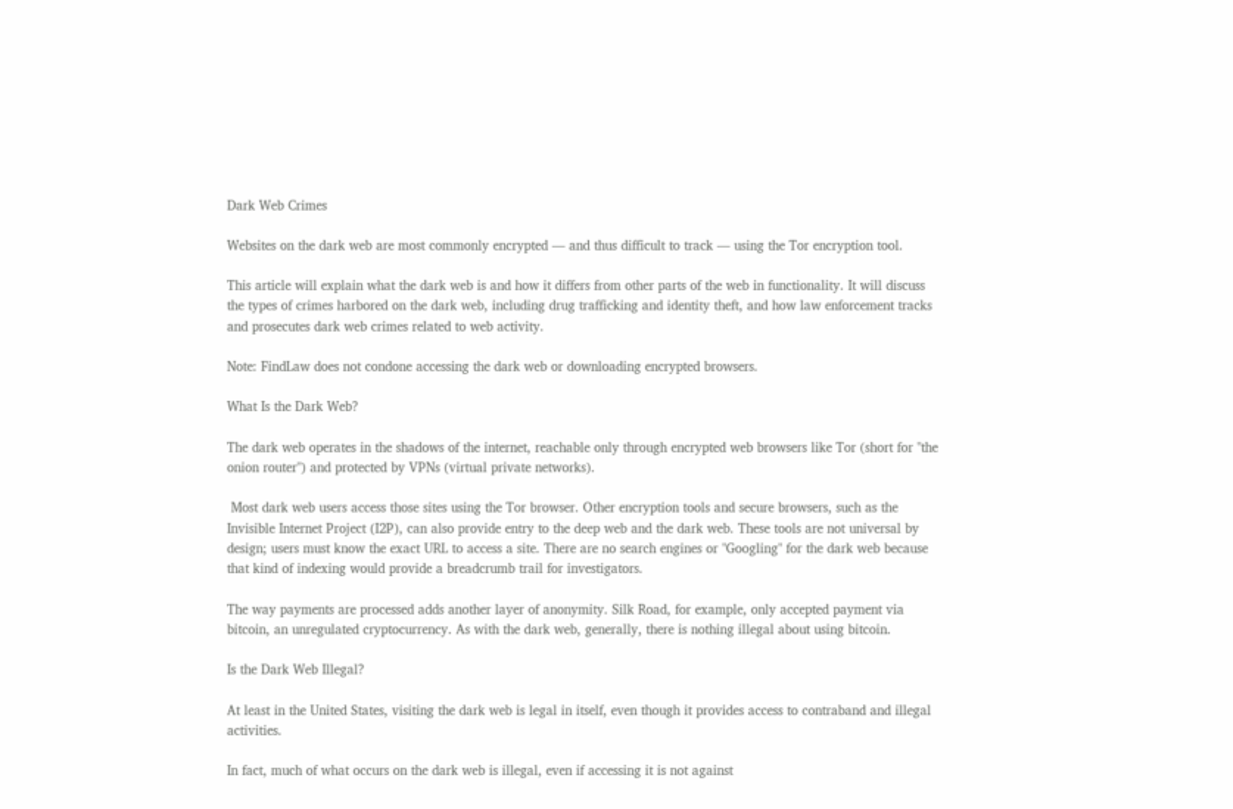Dark Web Crimes

Websites on the dark web are most commonly encrypted — and thus difficult to track — using the Tor encryption tool.

This article will explain what the dark web is and how it differs from other parts of the web in functionality. It will discuss the types of crimes harbored on the dark web, including drug trafficking and identity theft, and how law enforcement tracks and prosecutes dark web crimes related to web activity.

Note: FindLaw does not condone accessing the dark web or downloading encrypted browsers.

What Is the Dark Web?

The dark web operates in the shadows of the internet, reachable only through encrypted web browsers like Tor (short for "the onion router") and protected by VPNs (virtual private networks).

 Most dark web users access those sites using the Tor browser. Other encryption tools and secure browsers, such as the Invisible Internet Project (I2P), can also provide entry to the deep web and the dark web. These tools are not universal by design; users must know the exact URL to access a site. There are no search engines or "Googling" for the dark web because that kind of indexing would provide a breadcrumb trail for investigators.

The way payments are processed adds another layer of anonymity. Silk Road, for example, only accepted payment via bitcoin, an unregulated cryptocurrency. As with the dark web, generally, there is nothing illegal about using bitcoin.

Is the Dark Web Illegal?

At least in the United States, visiting the dark web is legal in itself, even though it provides access to contraband and illegal activities.

In fact, much of what occurs on the dark web is illegal, even if accessing it is not against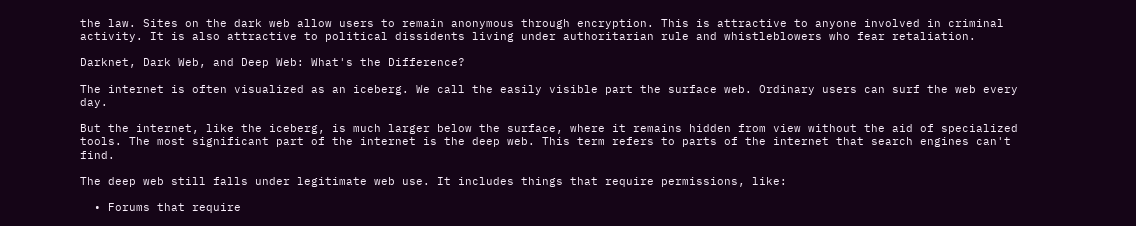the law. Sites on the dark web allow users to remain anonymous through encryption. This is attractive to anyone involved in criminal activity. It is also attractive to political dissidents living under authoritarian rule and whistleblowers who fear retaliation.

Darknet, Dark Web, and Deep Web: What's the Difference?

The internet is often visualized as an iceberg. We call the easily visible part the surface web. Ordinary users can surf the web every day.

But the internet, like the iceberg, is much larger below the surface, where it remains hidden from view without the aid of specialized tools. The most significant part of the internet is the deep web. This term refers to parts of the internet that search engines can't find.

The deep web still falls under legitimate web use. It includes things that require permissions, like:

  • Forums that require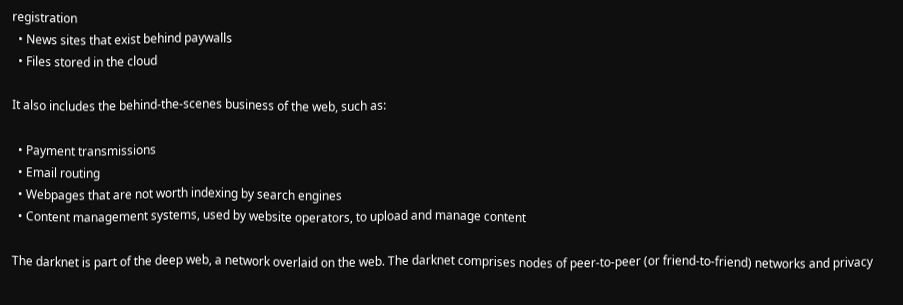registration
  • News sites that exist behind paywalls
  • Files stored in the cloud

It also includes the behind-the-scenes business of the web, such as:

  • Payment transmissions
  • Email routing
  • Webpages that are not worth indexing by search engines
  • Content management systems, used by website operators, to upload and manage content

The darknet is part of the deep web, a network overlaid on the web. The darknet comprises nodes of peer-to-peer (or friend-to-friend) networks and privacy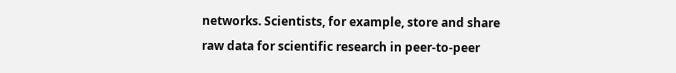networks. Scientists, for example, store and share raw data for scientific research in peer-to-peer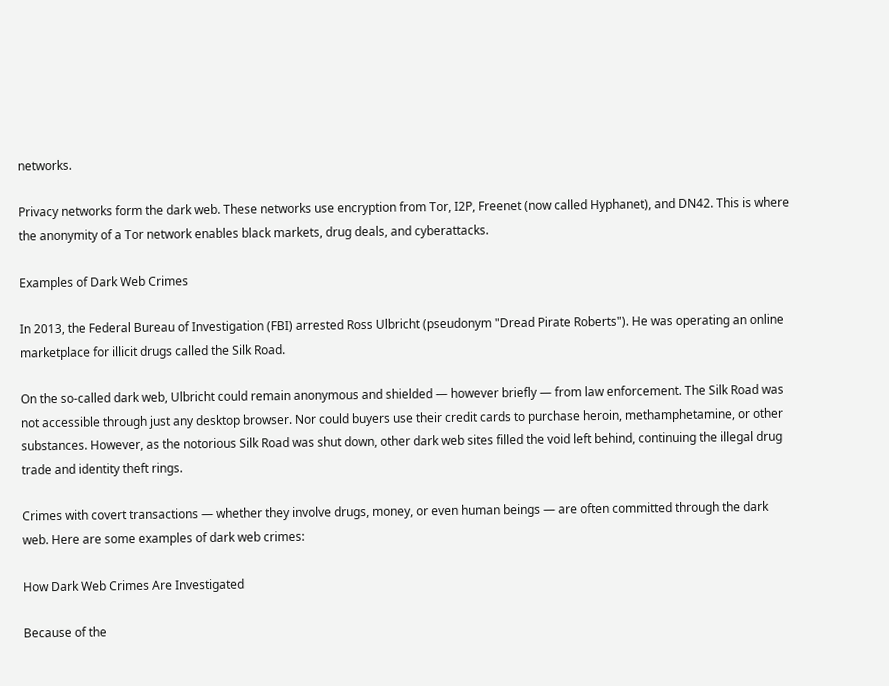networks.

Privacy networks form the dark web. These networks use encryption from Tor, I2P, Freenet (now called Hyphanet), and DN42. This is where the anonymity of a Tor network enables black markets, drug deals, and cyberattacks.

Examples of Dark Web Crimes

In 2013, the Federal Bureau of Investigation (FBI) arrested Ross Ulbricht (pseudonym "Dread Pirate Roberts"). He was operating an online marketplace for illicit drugs called the Silk Road.

On the so-called dark web, Ulbricht could remain anonymous and shielded — however briefly — from law enforcement. The Silk Road was not accessible through just any desktop browser. Nor could buyers use their credit cards to purchase heroin, methamphetamine, or other substances. However, as the notorious Silk Road was shut down, other dark web sites filled the void left behind, continuing the illegal drug trade and identity theft rings.

Crimes with covert transactions — whether they involve drugs, money, or even human beings — are often committed through the dark web. Here are some examples of dark web crimes:

How Dark Web Crimes Are Investigated

Because of the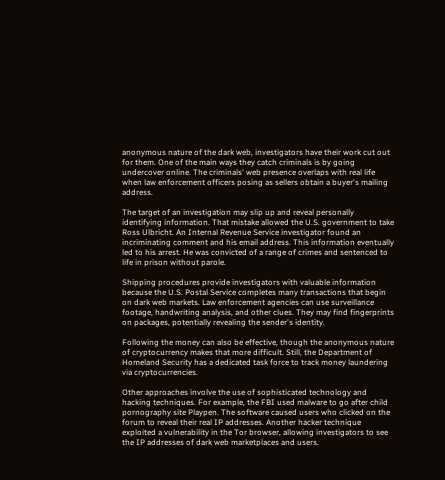anonymous nature of the dark web, investigators have their work cut out for them. One of the main ways they catch criminals is by going undercover online. The criminals' web presence overlaps with real life when law enforcement officers posing as sellers obtain a buyer's mailing address.

The target of an investigation may slip up and reveal personally identifying information. That mistake allowed the U.S. government to take Ross Ulbricht. An Internal Revenue Service investigator found an incriminating comment and his email address. This information eventually led to his arrest. He was convicted of a range of crimes and sentenced to life in prison without parole.

Shipping procedures provide investigators with valuable information because the U.S. Postal Service completes many transactions that begin on dark web markets. Law enforcement agencies can use surveillance footage, handwriting analysis, and other clues. They may find fingerprints on packages, potentially revealing the sender's identity.

Following the money can also be effective, though the anonymous nature of cryptocurrency makes that more difficult. Still, the Department of Homeland Security has a dedicated task force to track money laundering via cryptocurrencies.

Other approaches involve the use of sophisticated technology and hacking techniques. For example, the FBI used malware to go after child pornography site Playpen. The software caused users who clicked on the forum to reveal their real IP addresses. Another hacker technique exploited a vulnerability in the Tor browser, allowing investigators to see the IP addresses of dark web marketplaces and users.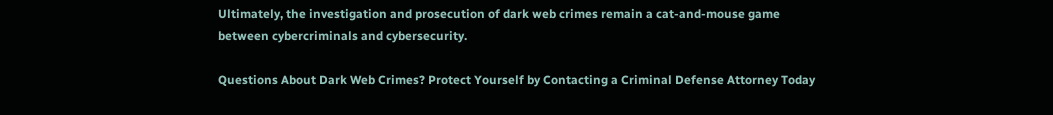Ultimately, the investigation and prosecution of dark web crimes remain a cat-and-mouse game between cybercriminals and cybersecurity.

Questions About Dark Web Crimes? Protect Yourself by Contacting a Criminal Defense Attorney Today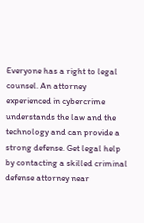Everyone has a right to legal counsel. An attorney experienced in cybercrime understands the law and the technology and can provide a strong defense. Get legal help by contacting a skilled criminal defense attorney near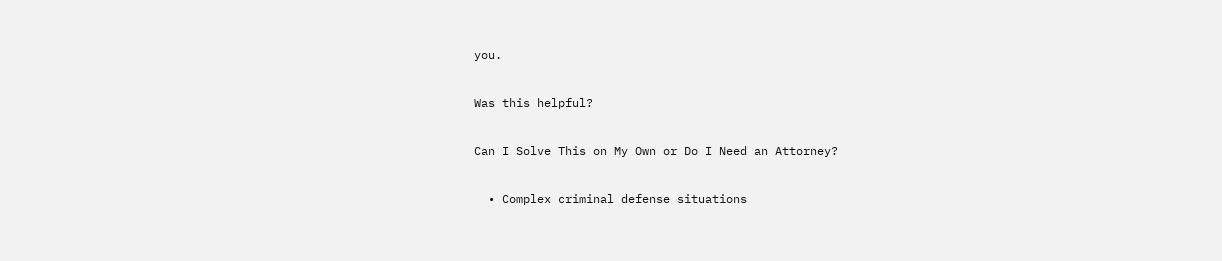you.

Was this helpful?

Can I Solve This on My Own or Do I Need an Attorney?

  • Complex criminal defense situations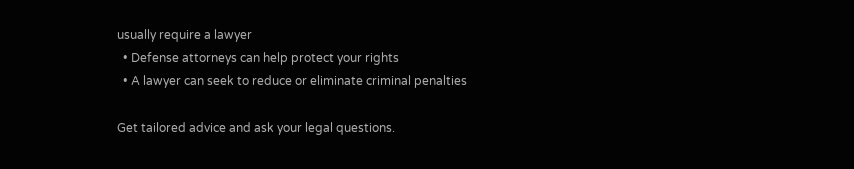usually require a lawyer
  • Defense attorneys can help protect your rights
  • A lawyer can seek to reduce or eliminate criminal penalties

Get tailored advice and ask your legal questions.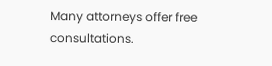Many attorneys offer free consultations.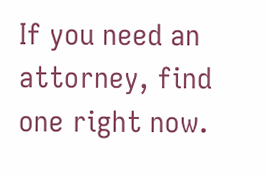If you need an attorney, find one right now.